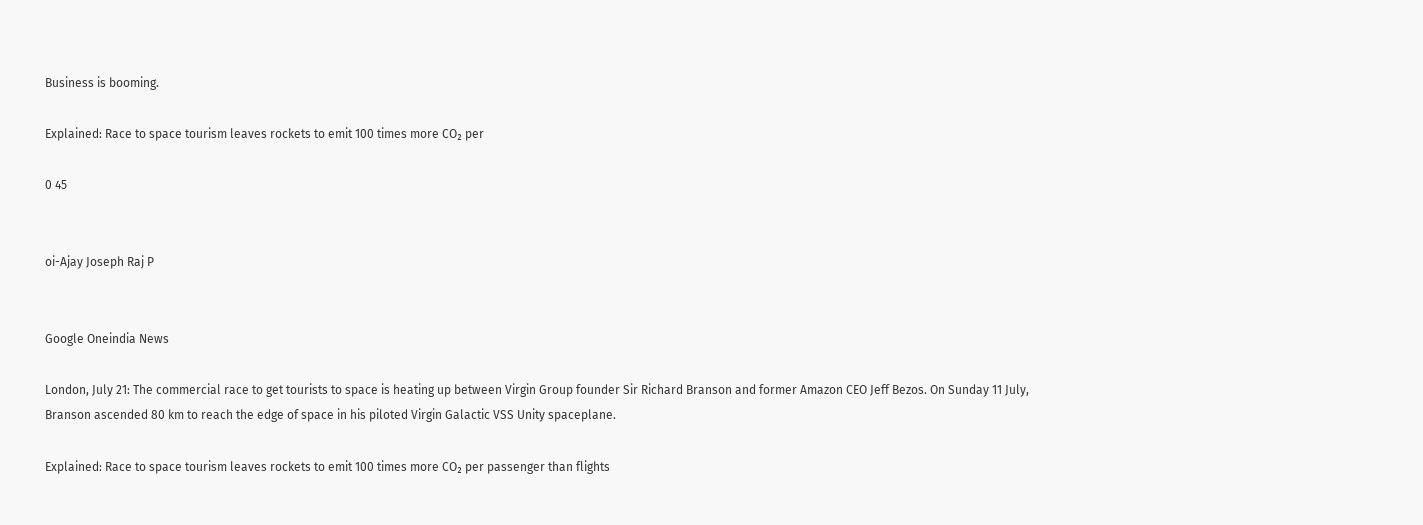Business is booming.

Explained: Race to space tourism leaves rockets to emit 100 times more CO₂ per

0 45


oi-Ajay Joseph Raj P


Google Oneindia News

London, July 21: The commercial race to get tourists to space is heating up between Virgin Group founder Sir Richard Branson and former Amazon CEO Jeff Bezos. On Sunday 11 July, Branson ascended 80 km to reach the edge of space in his piloted Virgin Galactic VSS Unity spaceplane.

Explained: Race to space tourism leaves rockets to emit 100 times more CO₂ per passenger than flights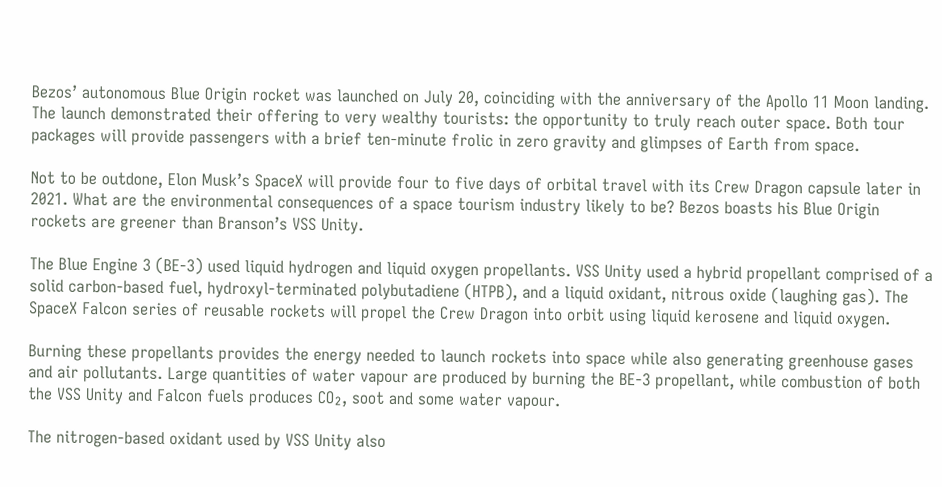Bezos’ autonomous Blue Origin rocket was launched on July 20, coinciding with the anniversary of the Apollo 11 Moon landing. The launch demonstrated their offering to very wealthy tourists: the opportunity to truly reach outer space. Both tour packages will provide passengers with a brief ten-minute frolic in zero gravity and glimpses of Earth from space.

Not to be outdone, Elon Musk’s SpaceX will provide four to five days of orbital travel with its Crew Dragon capsule later in 2021. What are the environmental consequences of a space tourism industry likely to be? Bezos boasts his Blue Origin rockets are greener than Branson’s VSS Unity.

The Blue Engine 3 (BE-3) used liquid hydrogen and liquid oxygen propellants. VSS Unity used a hybrid propellant comprised of a solid carbon-based fuel, hydroxyl-terminated polybutadiene (HTPB), and a liquid oxidant, nitrous oxide (laughing gas). The SpaceX Falcon series of reusable rockets will propel the Crew Dragon into orbit using liquid kerosene and liquid oxygen.

Burning these propellants provides the energy needed to launch rockets into space while also generating greenhouse gases and air pollutants. Large quantities of water vapour are produced by burning the BE-3 propellant, while combustion of both the VSS Unity and Falcon fuels produces CO₂, soot and some water vapour.

The nitrogen-based oxidant used by VSS Unity also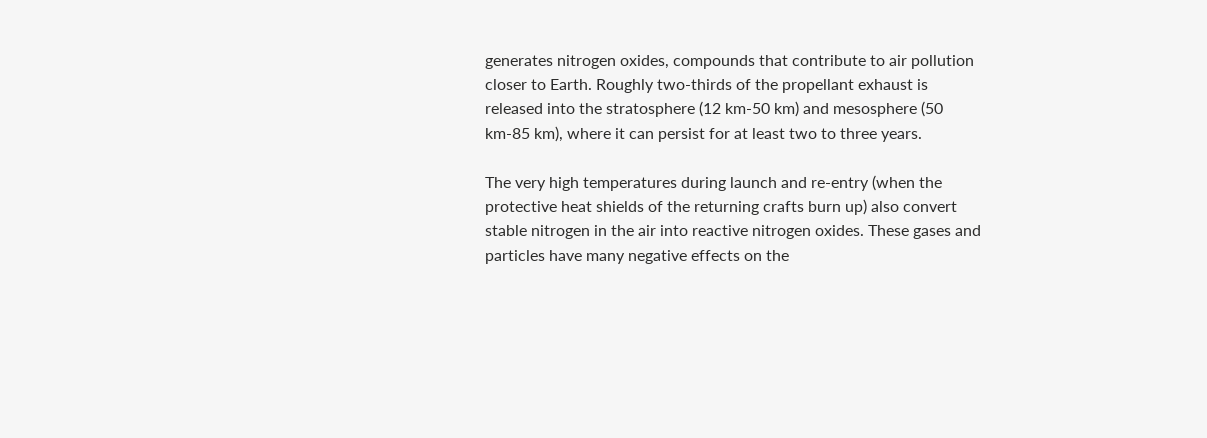generates nitrogen oxides, compounds that contribute to air pollution closer to Earth. Roughly two-thirds of the propellant exhaust is released into the stratosphere (12 km-50 km) and mesosphere (50 km-85 km), where it can persist for at least two to three years.

The very high temperatures during launch and re-entry (when the protective heat shields of the returning crafts burn up) also convert stable nitrogen in the air into reactive nitrogen oxides. These gases and particles have many negative effects on the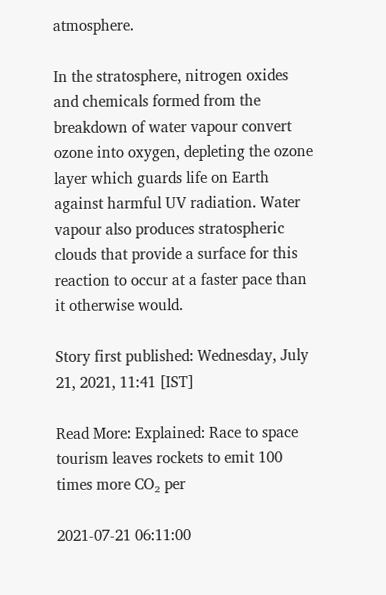atmosphere.

In the stratosphere, nitrogen oxides and chemicals formed from the breakdown of water vapour convert ozone into oxygen, depleting the ozone layer which guards life on Earth against harmful UV radiation. Water vapour also produces stratospheric clouds that provide a surface for this reaction to occur at a faster pace than it otherwise would.

Story first published: Wednesday, July 21, 2021, 11:41 [IST]

Read More: Explained: Race to space tourism leaves rockets to emit 100 times more CO₂ per

2021-07-21 06:11:00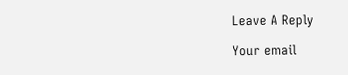Leave A Reply

Your email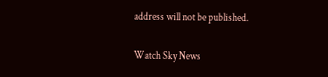address will not be published.

Watch Sky News